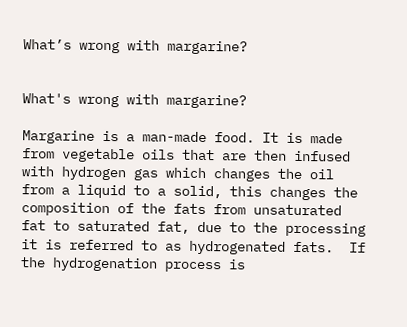What’s wrong with margarine?


What's wrong with margarine?

Margarine is a man-made food. It is made from vegetable oils that are then infused with hydrogen gas which changes the oil from a liquid to a solid, this changes the composition of the fats from unsaturated fat to saturated fat, due to the processing it is referred to as hydrogenated fats.  If the hydrogenation process is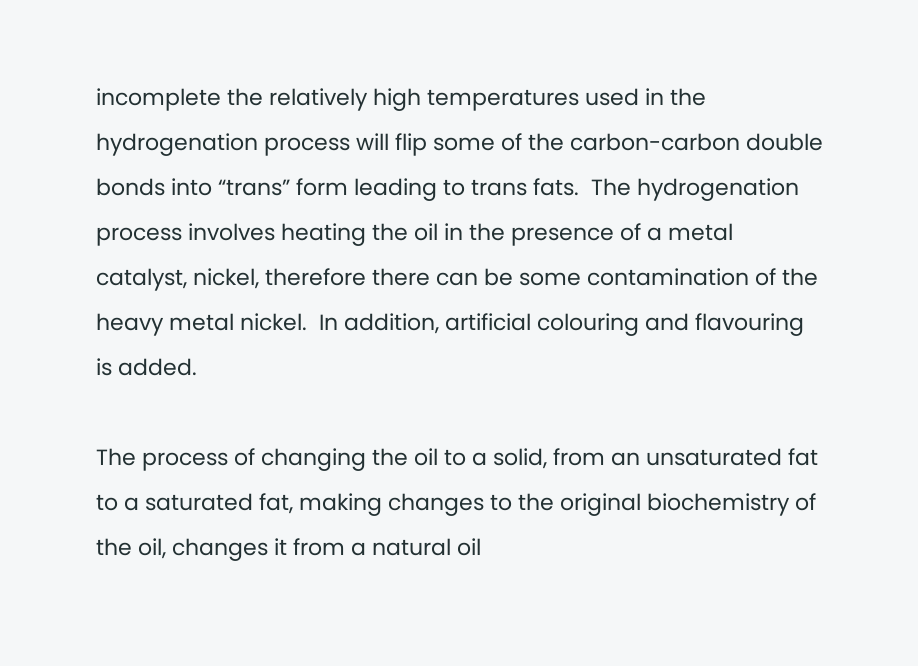incomplete the relatively high temperatures used in the hydrogenation process will flip some of the carbon-carbon double bonds into “trans” form leading to trans fats.  The hydrogenation process involves heating the oil in the presence of a metal catalyst, nickel, therefore there can be some contamination of the heavy metal nickel.  In addition, artificial colouring and flavouring is added.

The process of changing the oil to a solid, from an unsaturated fat to a saturated fat, making changes to the original biochemistry of the oil, changes it from a natural oil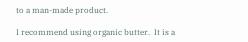to a man-made product.

I recommend using organic butter.  It is a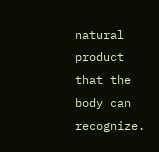natural product that the body can recognize.